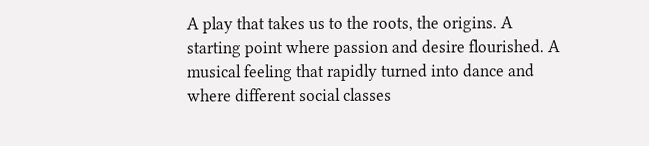A play that takes us to the roots, the origins. A starting point where passion and desire flourished. A musical feeling that rapidly turned into dance and where different social classes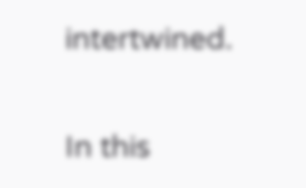intertwined.

In this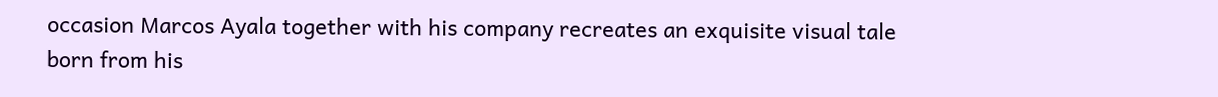occasion Marcos Ayala together with his company recreates an exquisite visual tale born from his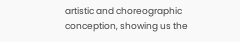artistic and choreographic conception, showing us the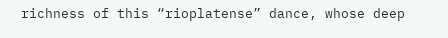richness of this “rioplatense” dance, whose deep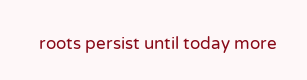roots persist until today more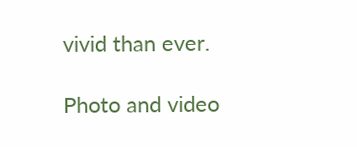vivid than ever.

Photo and video